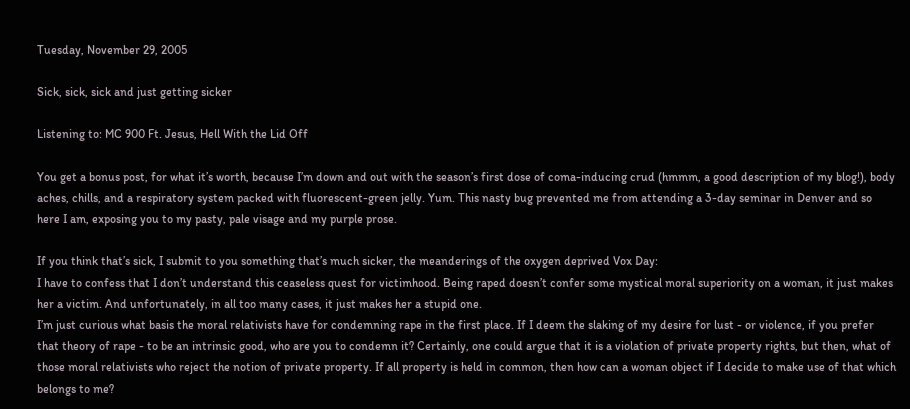Tuesday, November 29, 2005

Sick, sick, sick and just getting sicker

Listening to: MC 900 Ft. Jesus, Hell With the Lid Off

You get a bonus post, for what it’s worth, because I’m down and out with the season’s first dose of coma-inducing crud (hmmm, a good description of my blog!), body aches, chills, and a respiratory system packed with fluorescent-green jelly. Yum. This nasty bug prevented me from attending a 3-day seminar in Denver and so here I am, exposing you to my pasty, pale visage and my purple prose.

If you think that’s sick, I submit to you something that’s much sicker, the meanderings of the oxygen deprived Vox Day:
I have to confess that I don’t understand this ceaseless quest for victimhood. Being raped doesn’t confer some mystical moral superiority on a woman, it just makes her a victim. And unfortunately, in all too many cases, it just makes her a stupid one.
I’m just curious what basis the moral relativists have for condemning rape in the first place. If I deem the slaking of my desire for lust - or violence, if you prefer that theory of rape - to be an intrinsic good, who are you to condemn it? Certainly, one could argue that it is a violation of private property rights, but then, what of those moral relativists who reject the notion of private property. If all property is held in common, then how can a woman object if I decide to make use of that which belongs to me?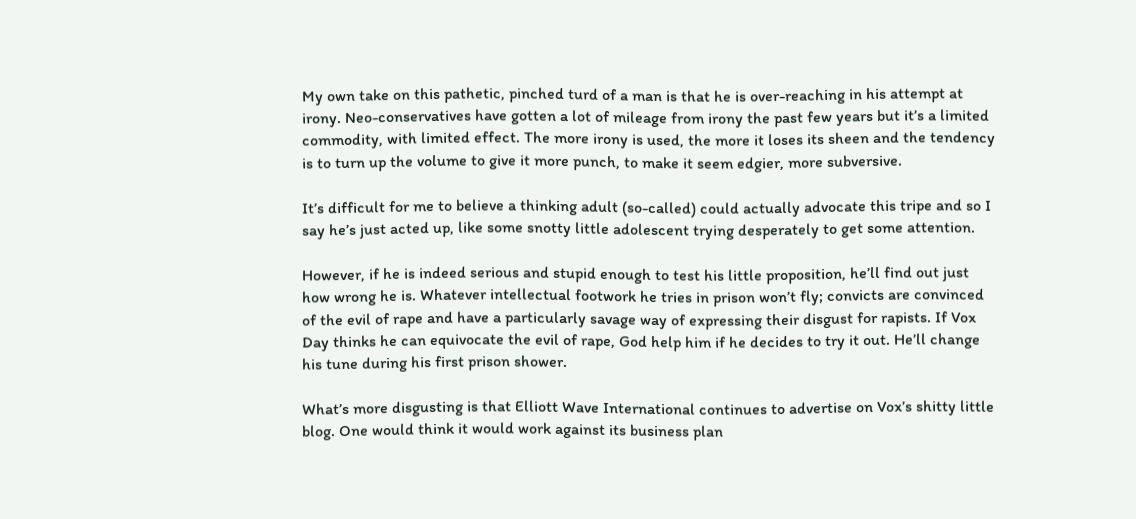My own take on this pathetic, pinched turd of a man is that he is over-reaching in his attempt at irony. Neo-conservatives have gotten a lot of mileage from irony the past few years but it’s a limited commodity, with limited effect. The more irony is used, the more it loses its sheen and the tendency is to turn up the volume to give it more punch, to make it seem edgier, more subversive.

It’s difficult for me to believe a thinking adult (so-called) could actually advocate this tripe and so I say he’s just acted up, like some snotty little adolescent trying desperately to get some attention.

However, if he is indeed serious and stupid enough to test his little proposition, he’ll find out just how wrong he is. Whatever intellectual footwork he tries in prison won’t fly; convicts are convinced of the evil of rape and have a particularly savage way of expressing their disgust for rapists. If Vox Day thinks he can equivocate the evil of rape, God help him if he decides to try it out. He’ll change his tune during his first prison shower.

What’s more disgusting is that Elliott Wave International continues to advertise on Vox’s shitty little blog. One would think it would work against its business plan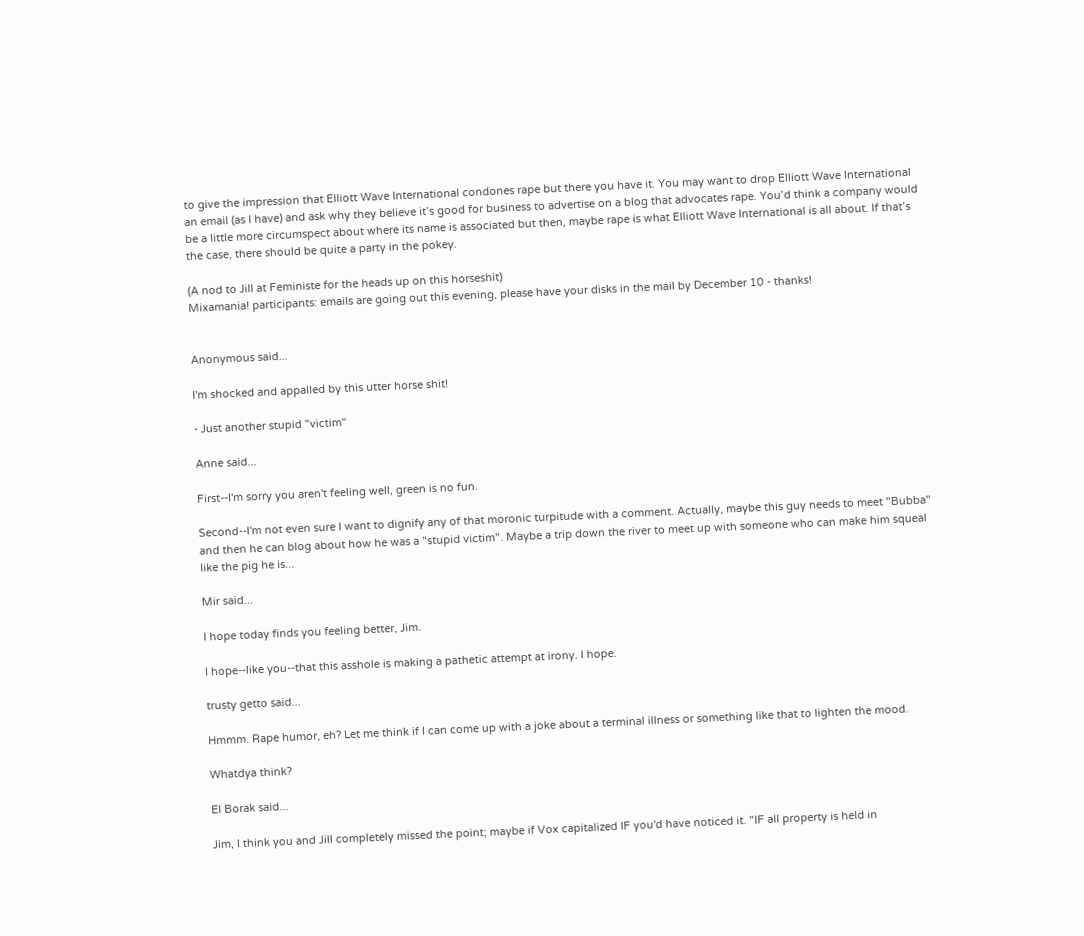to give the impression that Elliott Wave International condones rape but there you have it. You may want to drop Elliott Wave International an email (as I have) and ask why they believe it’s good for business to advertise on a blog that advocates rape. You’d think a company would be a little more circumspect about where its name is associated but then, maybe rape is what Elliott Wave International is all about. If that’s the case, there should be quite a party in the pokey.

(A nod to Jill at Feministe for the heads up on this horseshit)
Mixamania! participants: emails are going out this evening, please have your disks in the mail by December 10 - thanks!


Anonymous said...

I'm shocked and appalled by this utter horse shit!

- Just another stupid "victim"

Anne said...

First--I'm sorry you aren't feeling well, green is no fun.

Second--I'm not even sure I want to dignify any of that moronic turpitude with a comment. Actually, maybe this guy needs to meet "Bubba" and then he can blog about how he was a "stupid victim". Maybe a trip down the river to meet up with someone who can make him squeal like the pig he is...

Mir said...

I hope today finds you feeling better, Jim.

I hope--like you--that this asshole is making a pathetic attempt at irony. I hope.

trusty getto said...

Hmmm. Rape humor, eh? Let me think if I can come up with a joke about a terminal illness or something like that to lighten the mood.

Whatdya think?

El Borak said...

Jim, I think you and Jill completely missed the point; maybe if Vox capitalized IF you'd have noticed it. "IF all property is held in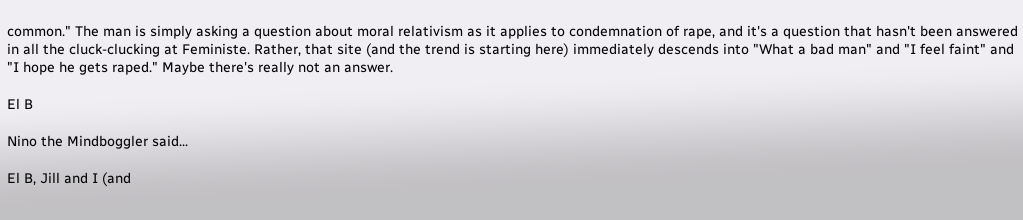common." The man is simply asking a question about moral relativism as it applies to condemnation of rape, and it's a question that hasn't been answered in all the cluck-clucking at Feministe. Rather, that site (and the trend is starting here) immediately descends into "What a bad man" and "I feel faint" and "I hope he gets raped." Maybe there's really not an answer.

El B

Nino the Mindboggler said...

El B, Jill and I (and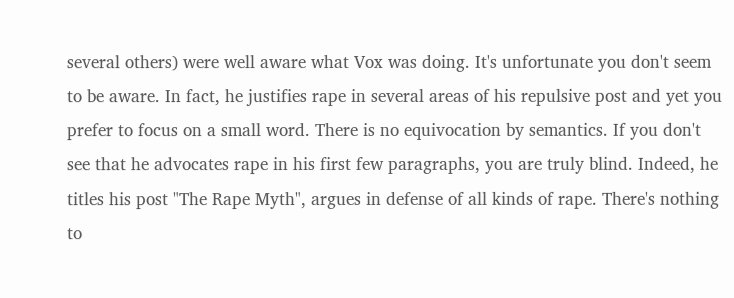several others) were well aware what Vox was doing. It's unfortunate you don't seem to be aware. In fact, he justifies rape in several areas of his repulsive post and yet you prefer to focus on a small word. There is no equivocation by semantics. If you don't see that he advocates rape in his first few paragraphs, you are truly blind. Indeed, he titles his post "The Rape Myth", argues in defense of all kinds of rape. There's nothing to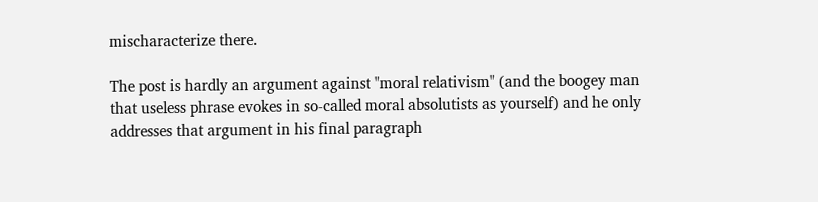mischaracterize there.

The post is hardly an argument against "moral relativism" (and the boogey man that useless phrase evokes in so-called moral absolutists as yourself) and he only addresses that argument in his final paragraph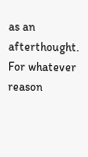as an afterthought. For whatever reason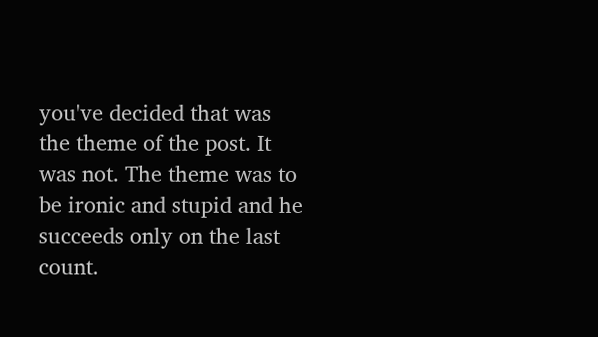you've decided that was the theme of the post. It was not. The theme was to be ironic and stupid and he succeeds only on the last count.